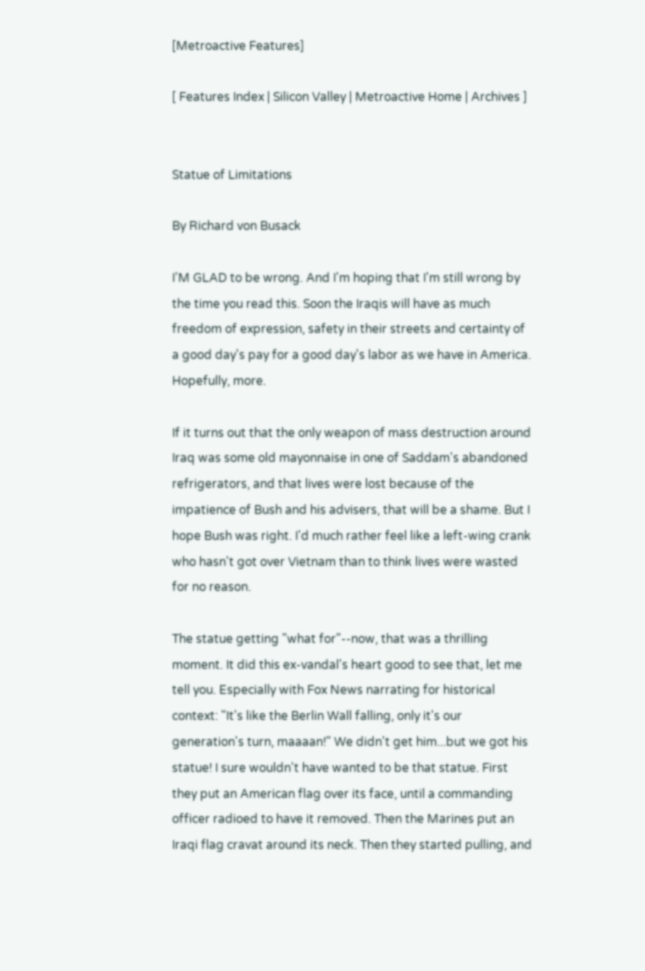[Metroactive Features]

[ Features Index | Silicon Valley | Metroactive Home | Archives ]


Statue of Limitations

By Richard von Busack

I'M GLAD to be wrong. And I'm hoping that I'm still wrong by the time you read this. Soon the Iraqis will have as much freedom of expression, safety in their streets and certainty of a good day's pay for a good day's labor as we have in America. Hopefully, more.

If it turns out that the only weapon of mass destruction around Iraq was some old mayonnaise in one of Saddam's abandoned refrigerators, and that lives were lost because of the impatience of Bush and his advisers, that will be a shame. But I hope Bush was right. I'd much rather feel like a left-wing crank who hasn't got over Vietnam than to think lives were wasted for no reason.

The statue getting "what for"--now, that was a thrilling moment. It did this ex-vandal's heart good to see that, let me tell you. Especially with Fox News narrating for historical context: "It's like the Berlin Wall falling, only it's our generation's turn, maaaan!" We didn't get him...but we got his statue! I sure wouldn't have wanted to be that statue. First they put an American flag over its face, until a commanding officer radioed to have it removed. Then the Marines put an Iraqi flag cravat around its neck. Then they started pulling, and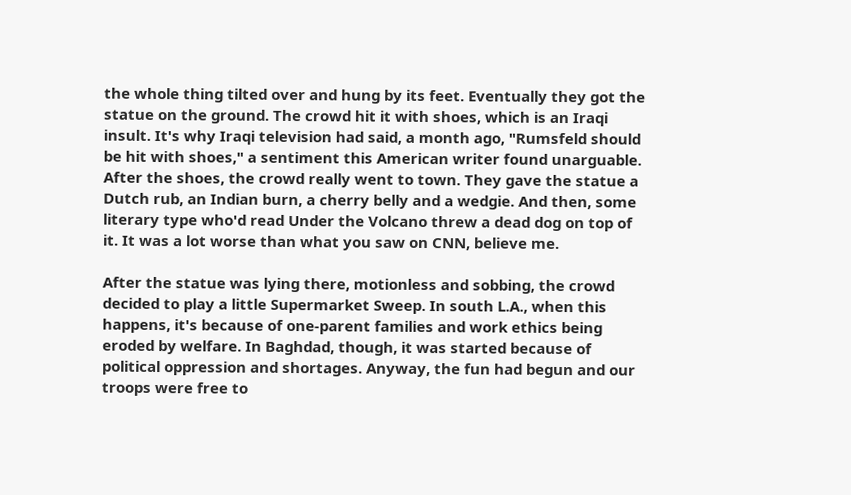the whole thing tilted over and hung by its feet. Eventually they got the statue on the ground. The crowd hit it with shoes, which is an Iraqi insult. It's why Iraqi television had said, a month ago, "Rumsfeld should be hit with shoes," a sentiment this American writer found unarguable. After the shoes, the crowd really went to town. They gave the statue a Dutch rub, an Indian burn, a cherry belly and a wedgie. And then, some literary type who'd read Under the Volcano threw a dead dog on top of it. It was a lot worse than what you saw on CNN, believe me.

After the statue was lying there, motionless and sobbing, the crowd decided to play a little Supermarket Sweep. In south L.A., when this happens, it's because of one-parent families and work ethics being eroded by welfare. In Baghdad, though, it was started because of political oppression and shortages. Anyway, the fun had begun and our troops were free to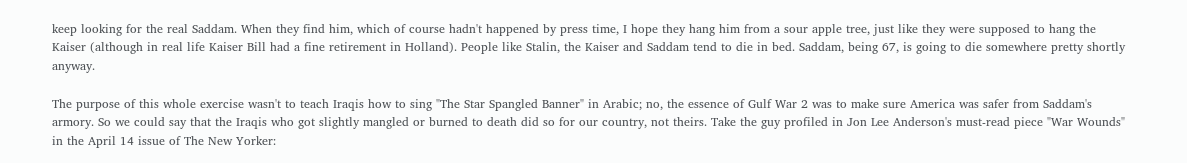keep looking for the real Saddam. When they find him, which of course hadn't happened by press time, I hope they hang him from a sour apple tree, just like they were supposed to hang the Kaiser (although in real life Kaiser Bill had a fine retirement in Holland). People like Stalin, the Kaiser and Saddam tend to die in bed. Saddam, being 67, is going to die somewhere pretty shortly anyway.

The purpose of this whole exercise wasn't to teach Iraqis how to sing "The Star Spangled Banner" in Arabic; no, the essence of Gulf War 2 was to make sure America was safer from Saddam's armory. So we could say that the Iraqis who got slightly mangled or burned to death did so for our country, not theirs. Take the guy profiled in Jon Lee Anderson's must-read piece "War Wounds" in the April 14 issue of The New Yorker: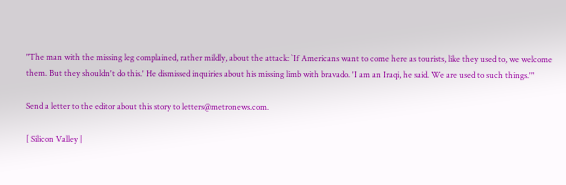"The man with the missing leg complained, rather mildly, about the attack: `If Americans want to come here as tourists, like they used to, we welcome them. But they shouldn't do this.' He dismissed inquiries about his missing limb with bravado. 'I am an Iraqi, he said. We are used to such things.'"

Send a letter to the editor about this story to letters@metronews.com.

[ Silicon Valley |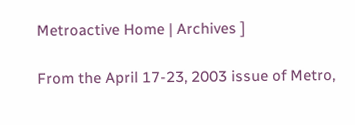Metroactive Home | Archives ]

From the April 17-23, 2003 issue of Metro,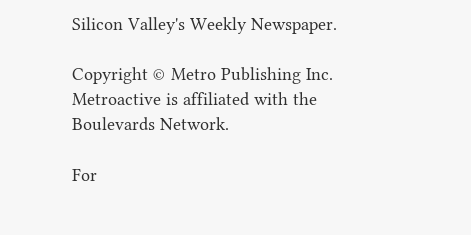Silicon Valley's Weekly Newspaper.

Copyright © Metro Publishing Inc. Metroactive is affiliated with the Boulevards Network.

For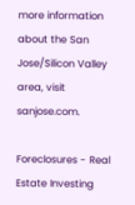more information about the San Jose/Silicon Valley area, visit sanjose.com.

Foreclosures - Real Estate Investing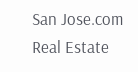San Jose.com Real Estate